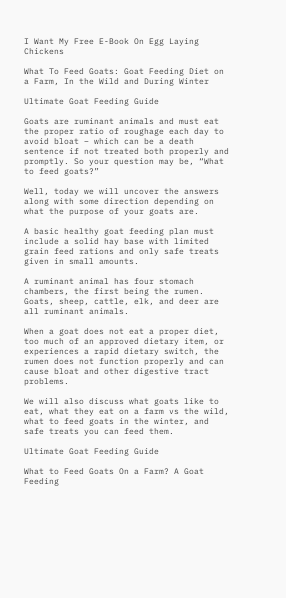I Want My Free E-Book On Egg Laying Chickens

What To Feed Goats: Goat Feeding Diet on a Farm, In the Wild and During Winter

Ultimate Goat Feeding Guide

Goats are ruminant animals and must eat the proper ratio of roughage each day to avoid bloat – which can be a death sentence if not treated both properly and promptly. So your question may be, “What to feed goats?”

Well, today we will uncover the answers along with some direction depending on what the purpose of your goats are.

A basic healthy goat feeding plan must include a solid hay base with limited grain feed rations and only safe treats given in small amounts.

A ruminant animal has four stomach chambers, the first being the rumen. Goats, sheep, cattle, elk, and deer are all ruminant animals.

When a goat does not eat a proper diet, too much of an approved dietary item, or experiences a rapid dietary switch, the rumen does not function properly and can cause bloat and other digestive tract problems.

We will also discuss what goats like to eat, what they eat on a farm vs the wild, what to feed goats in the winter, and safe treats you can feed them.

Ultimate Goat Feeding Guide

What to Feed Goats On a Farm? A Goat Feeding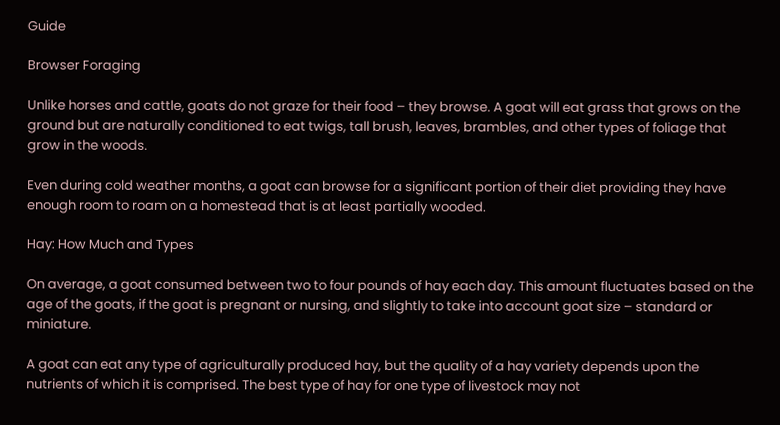Guide

Browser Foraging

Unlike horses and cattle, goats do not graze for their food – they browse. A goat will eat grass that grows on the ground but are naturally conditioned to eat twigs, tall brush, leaves, brambles, and other types of foliage that grow in the woods.

Even during cold weather months, a goat can browse for a significant portion of their diet providing they have enough room to roam on a homestead that is at least partially wooded.

Hay: How Much and Types

On average, a goat consumed between two to four pounds of hay each day. This amount fluctuates based on the age of the goats, if the goat is pregnant or nursing, and slightly to take into account goat size – standard or miniature.

A goat can eat any type of agriculturally produced hay, but the quality of a hay variety depends upon the nutrients of which it is comprised. The best type of hay for one type of livestock may not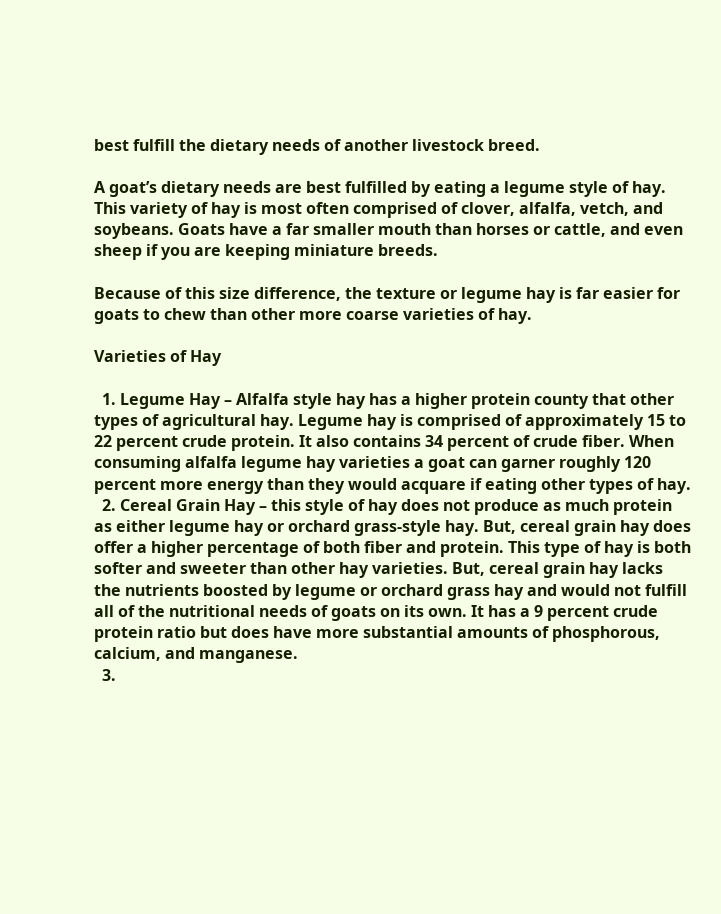best fulfill the dietary needs of another livestock breed.

A goat’s dietary needs are best fulfilled by eating a legume style of hay. This variety of hay is most often comprised of clover, alfalfa, vetch, and soybeans. Goats have a far smaller mouth than horses or cattle, and even sheep if you are keeping miniature breeds.

Because of this size difference, the texture or legume hay is far easier for goats to chew than other more coarse varieties of hay.

Varieties of Hay

  1. Legume Hay – Alfalfa style hay has a higher protein county that other types of agricultural hay. Legume hay is comprised of approximately 15 to 22 percent crude protein. It also contains 34 percent of crude fiber. When consuming alfalfa legume hay varieties a goat can garner roughly 120 percent more energy than they would acquare if eating other types of hay.
  2. Cereal Grain Hay – this style of hay does not produce as much protein as either legume hay or orchard grass-style hay. But, cereal grain hay does offer a higher percentage of both fiber and protein. This type of hay is both softer and sweeter than other hay varieties. But, cereal grain hay lacks the nutrients boosted by legume or orchard grass hay and would not fulfill all of the nutritional needs of goats on its own. It has a 9 percent crude protein ratio but does have more substantial amounts of phosphorous, calcium, and manganese.
  3.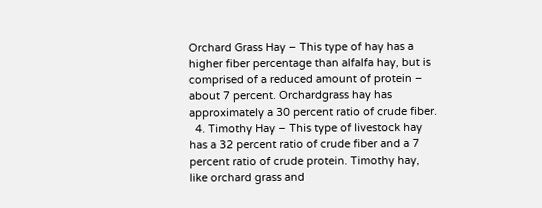Orchard Grass Hay – This type of hay has a higher fiber percentage than alfalfa hay, but is comprised of a reduced amount of protein – about 7 percent. Orchardgrass hay has approximately a 30 percent ratio of crude fiber.
  4. Timothy Hay – This type of livestock hay has a 32 percent ratio of crude fiber and a 7 percent ratio of crude protein. Timothy hay, like orchard grass and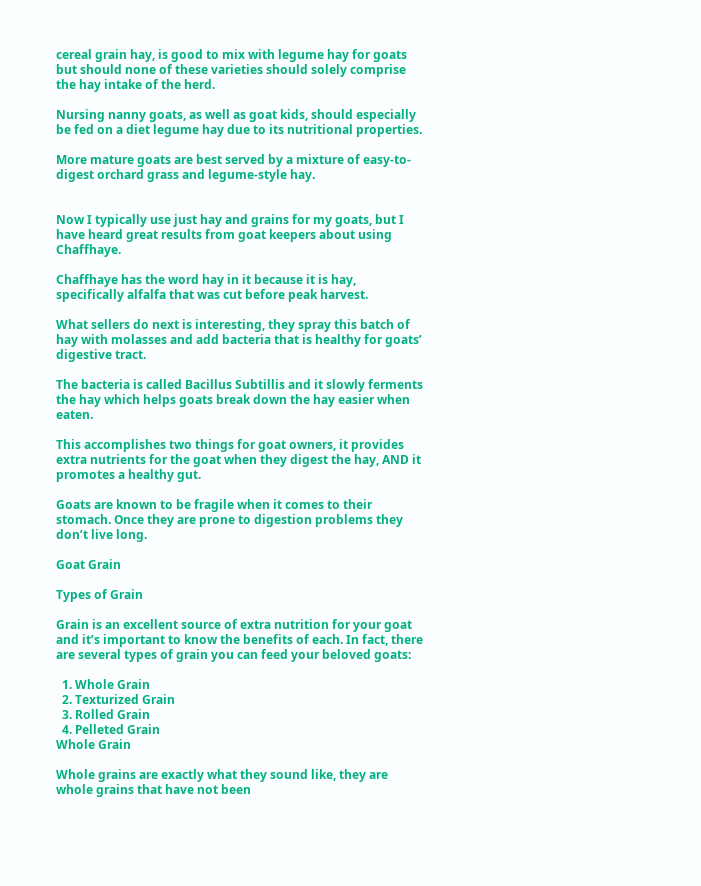cereal grain hay, is good to mix with legume hay for goats but should none of these varieties should solely comprise the hay intake of the herd.

Nursing nanny goats, as well as goat kids, should especially be fed on a diet legume hay due to its nutritional properties.

More mature goats are best served by a mixture of easy-to-digest orchard grass and legume-style hay.


Now I typically use just hay and grains for my goats, but I have heard great results from goat keepers about using Chaffhaye.

Chaffhaye has the word hay in it because it is hay, specifically alfalfa that was cut before peak harvest.

What sellers do next is interesting, they spray this batch of hay with molasses and add bacteria that is healthy for goats’ digestive tract.

The bacteria is called Bacillus Subtillis and it slowly ferments the hay which helps goats break down the hay easier when eaten.

This accomplishes two things for goat owners, it provides extra nutrients for the goat when they digest the hay, AND it promotes a healthy gut.

Goats are known to be fragile when it comes to their stomach. Once they are prone to digestion problems they don’t live long.

Goat Grain

Types of Grain

Grain is an excellent source of extra nutrition for your goat and it’s important to know the benefits of each. In fact, there are several types of grain you can feed your beloved goats:

  1. Whole Grain
  2. Texturized Grain
  3. Rolled Grain
  4. Pelleted Grain
Whole Grain

Whole grains are exactly what they sound like, they are whole grains that have not been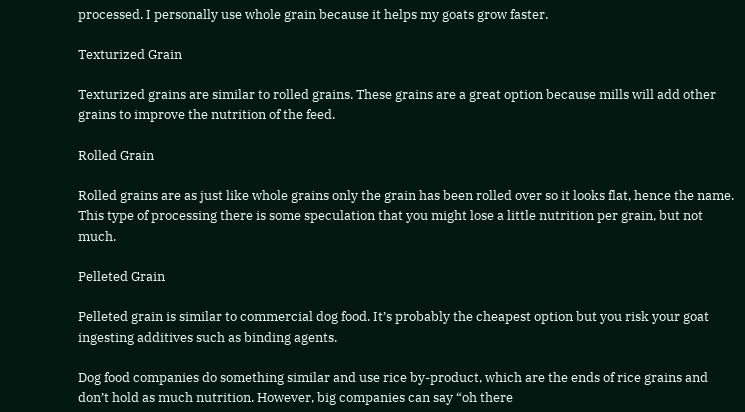processed. I personally use whole grain because it helps my goats grow faster.

Texturized Grain

Texturized grains are similar to rolled grains. These grains are a great option because mills will add other grains to improve the nutrition of the feed.

Rolled Grain

Rolled grains are as just like whole grains only the grain has been rolled over so it looks flat, hence the name. This type of processing there is some speculation that you might lose a little nutrition per grain, but not much.

Pelleted Grain

Pelleted grain is similar to commercial dog food. It’s probably the cheapest option but you risk your goat ingesting additives such as binding agents.

Dog food companies do something similar and use rice by-product, which are the ends of rice grains and don’t hold as much nutrition. However, big companies can say “oh there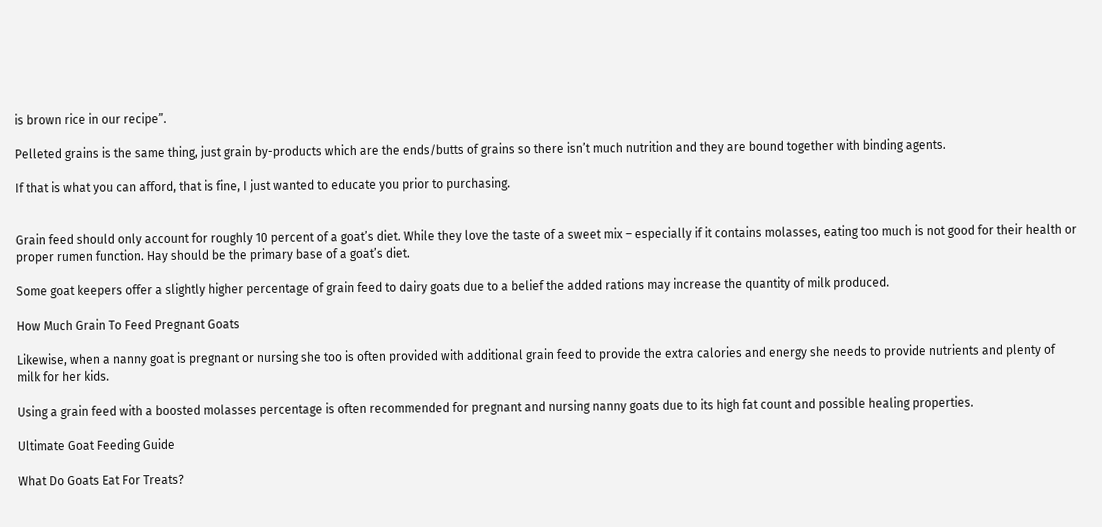is brown rice in our recipe”.

Pelleted grains is the same thing, just grain by-products which are the ends/butts of grains so there isn’t much nutrition and they are bound together with binding agents.

If that is what you can afford, that is fine, I just wanted to educate you prior to purchasing.


Grain feed should only account for roughly 10 percent of a goat’s diet. While they love the taste of a sweet mix – especially if it contains molasses, eating too much is not good for their health or proper rumen function. Hay should be the primary base of a goat’s diet.

Some goat keepers offer a slightly higher percentage of grain feed to dairy goats due to a belief the added rations may increase the quantity of milk produced.

How Much Grain To Feed Pregnant Goats

Likewise, when a nanny goat is pregnant or nursing she too is often provided with additional grain feed to provide the extra calories and energy she needs to provide nutrients and plenty of milk for her kids.

Using a grain feed with a boosted molasses percentage is often recommended for pregnant and nursing nanny goats due to its high fat count and possible healing properties.

Ultimate Goat Feeding Guide

What Do Goats Eat For Treats?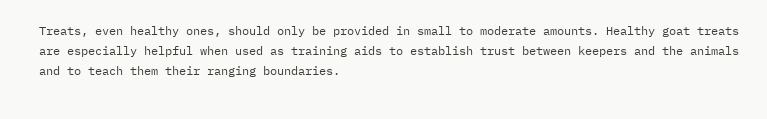Treats, even healthy ones, should only be provided in small to moderate amounts. Healthy goat treats are especially helpful when used as training aids to establish trust between keepers and the animals and to teach them their ranging boundaries.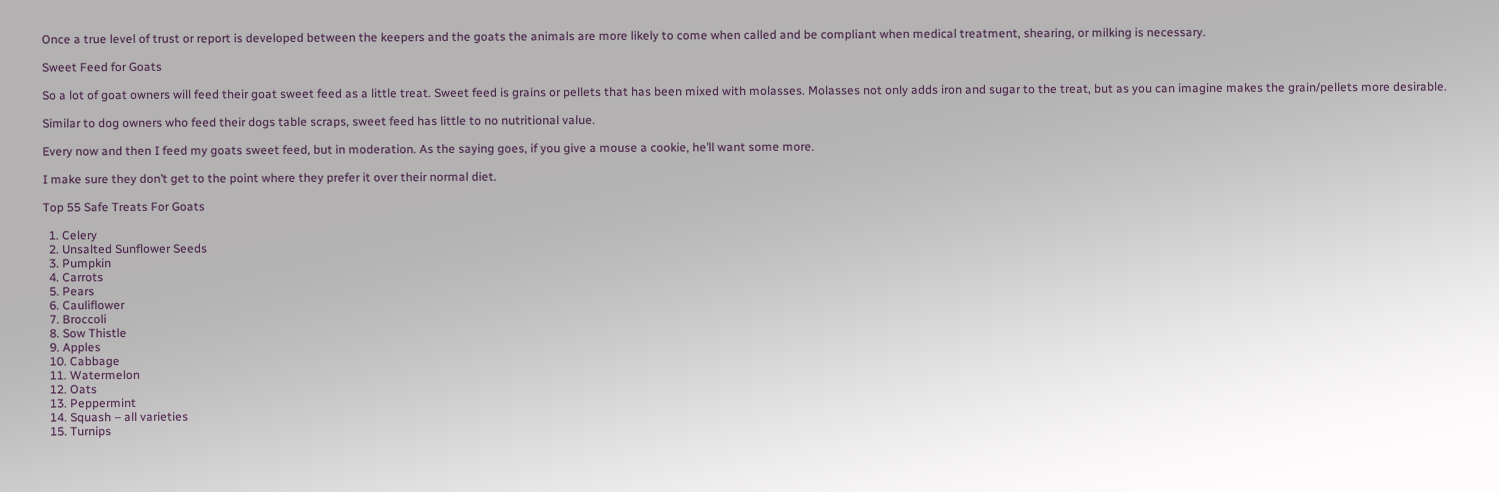Once a true level of trust or report is developed between the keepers and the goats the animals are more likely to come when called and be compliant when medical treatment, shearing, or milking is necessary.

Sweet Feed for Goats

So a lot of goat owners will feed their goat sweet feed as a little treat. Sweet feed is grains or pellets that has been mixed with molasses. Molasses not only adds iron and sugar to the treat, but as you can imagine makes the grain/pellets more desirable.

Similar to dog owners who feed their dogs table scraps, sweet feed has little to no nutritional value.

Every now and then I feed my goats sweet feed, but in moderation. As the saying goes, if you give a mouse a cookie, he’ll want some more.

I make sure they don’t get to the point where they prefer it over their normal diet.

Top 55 Safe Treats For Goats

  1. Celery
  2. Unsalted Sunflower Seeds
  3. Pumpkin
  4. Carrots
  5. Pears
  6. Cauliflower
  7. Broccoli
  8. Sow Thistle
  9. Apples
  10. Cabbage
  11. Watermelon
  12. Oats
  13. Peppermint
  14. Squash – all varieties
  15. Turnips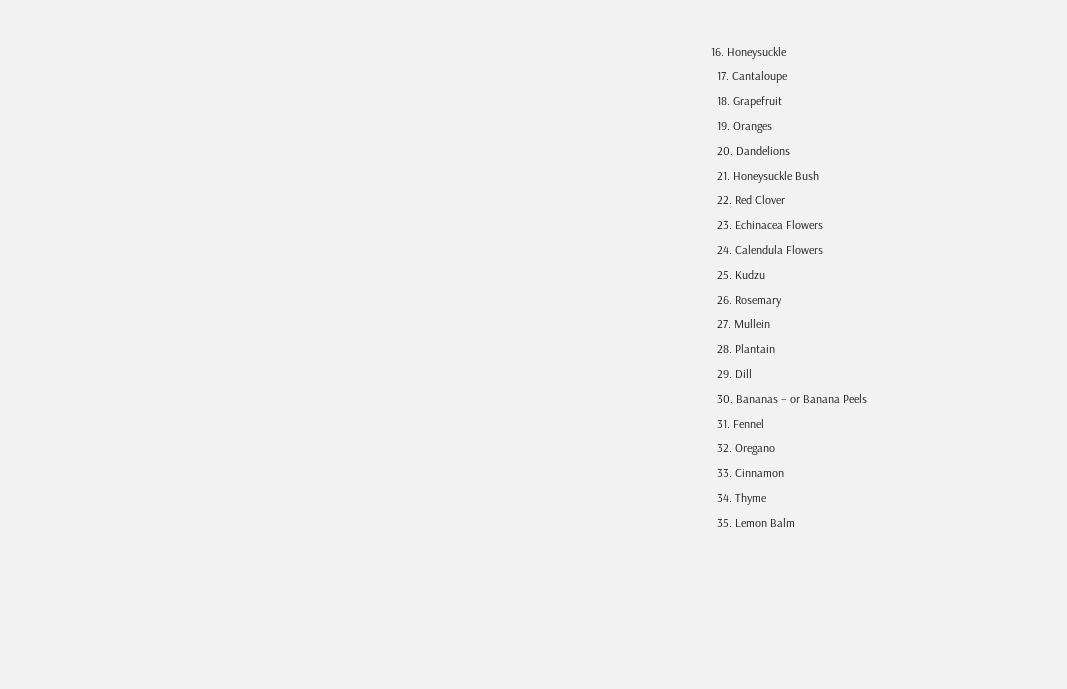16. Honeysuckle
  17. Cantaloupe
  18. Grapefruit
  19. Oranges
  20. Dandelions
  21. Honeysuckle Bush
  22. Red Clover
  23. Echinacea Flowers
  24. Calendula Flowers
  25. Kudzu
  26. Rosemary
  27. Mullein
  28. Plantain
  29. Dill
  30. Bananas – or Banana Peels
  31. Fennel
  32. Oregano
  33. Cinnamon
  34. Thyme
  35. Lemon Balm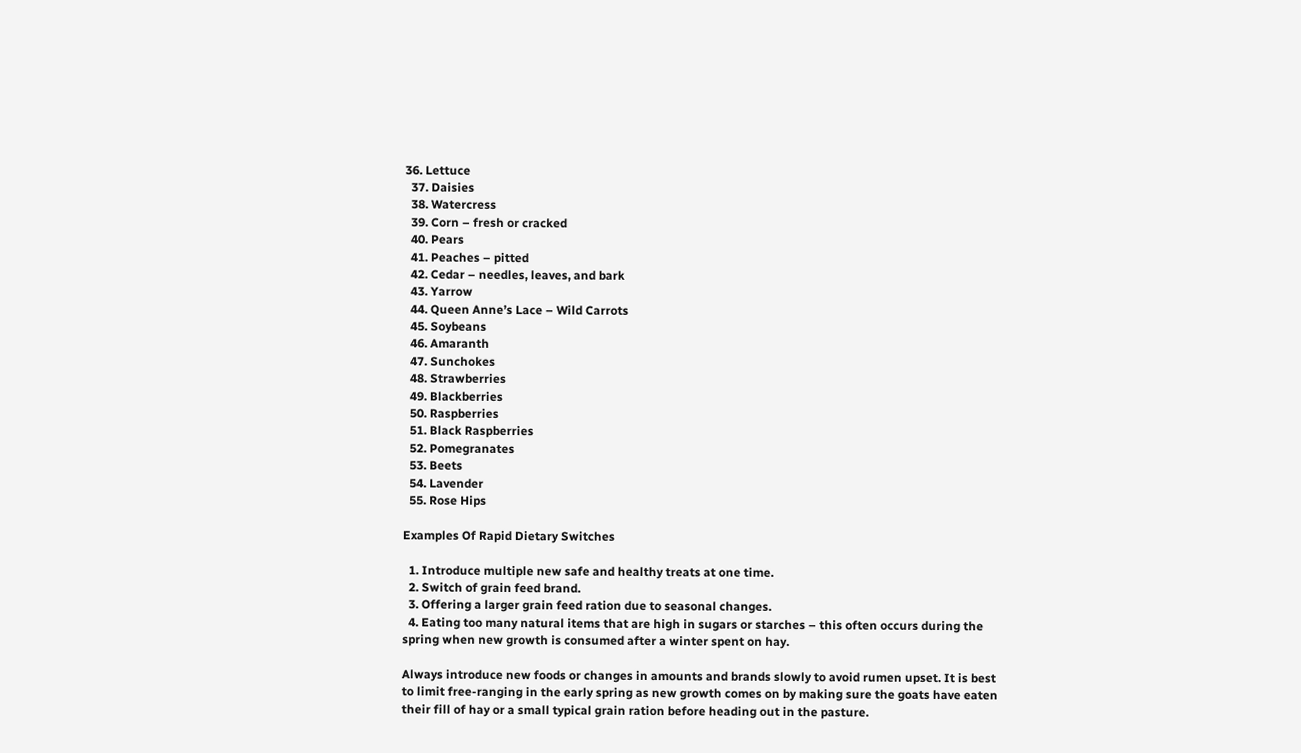36. Lettuce
  37. Daisies
  38. Watercress
  39. Corn – fresh or cracked
  40. Pears
  41. Peaches – pitted
  42. Cedar – needles, leaves, and bark
  43. Yarrow
  44. Queen Anne’s Lace – Wild Carrots
  45. Soybeans
  46. Amaranth
  47. Sunchokes
  48. Strawberries
  49. Blackberries
  50. Raspberries
  51. Black Raspberries
  52. Pomegranates
  53. Beets
  54. Lavender
  55. Rose Hips

Examples Of Rapid Dietary Switches

  1. Introduce multiple new safe and healthy treats at one time.
  2. Switch of grain feed brand.
  3. Offering a larger grain feed ration due to seasonal changes.
  4. Eating too many natural items that are high in sugars or starches – this often occurs during the spring when new growth is consumed after a winter spent on hay.

Always introduce new foods or changes in amounts and brands slowly to avoid rumen upset. It is best to limit free-ranging in the early spring as new growth comes on by making sure the goats have eaten their fill of hay or a small typical grain ration before heading out in the pasture.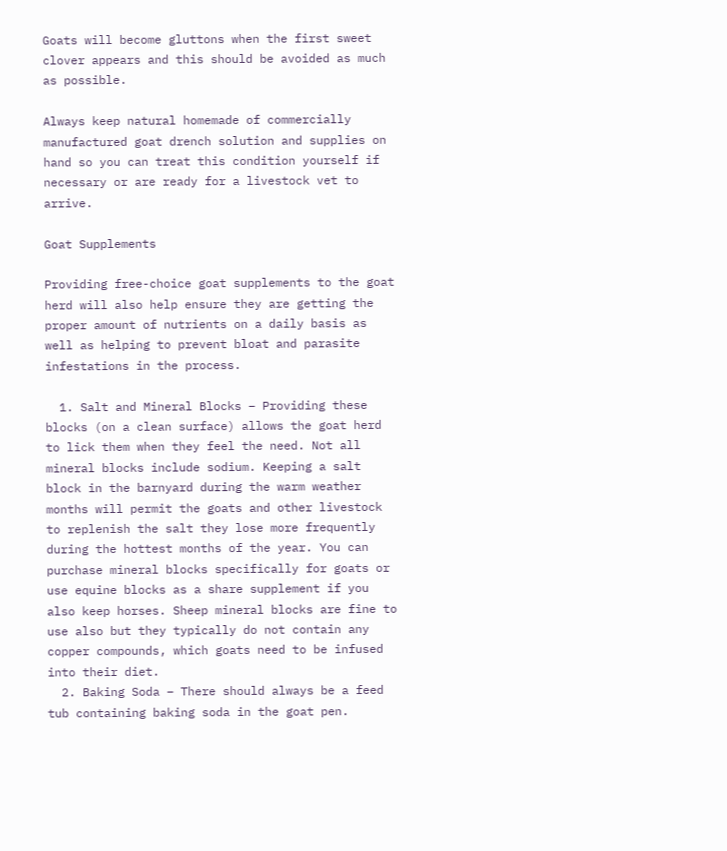Goats will become gluttons when the first sweet clover appears and this should be avoided as much as possible.

Always keep natural homemade of commercially manufactured goat drench solution and supplies on hand so you can treat this condition yourself if necessary or are ready for a livestock vet to arrive.

Goat Supplements

Providing free-choice goat supplements to the goat herd will also help ensure they are getting the proper amount of nutrients on a daily basis as well as helping to prevent bloat and parasite infestations in the process.

  1. Salt and Mineral Blocks – Providing these blocks (on a clean surface) allows the goat herd to lick them when they feel the need. Not all mineral blocks include sodium. Keeping a salt block in the barnyard during the warm weather months will permit the goats and other livestock to replenish the salt they lose more frequently during the hottest months of the year. You can purchase mineral blocks specifically for goats or use equine blocks as a share supplement if you also keep horses. Sheep mineral blocks are fine to use also but they typically do not contain any copper compounds, which goats need to be infused into their diet.
  2. Baking Soda – There should always be a feed tub containing baking soda in the goat pen.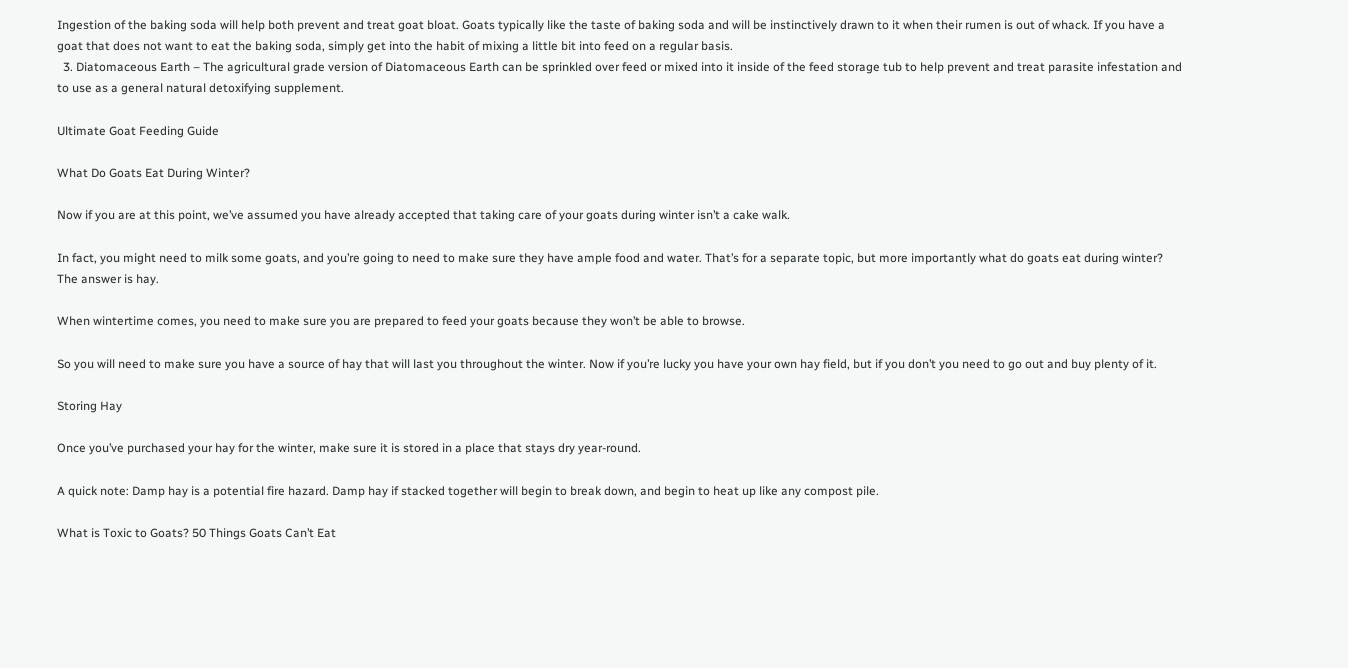Ingestion of the baking soda will help both prevent and treat goat bloat. Goats typically like the taste of baking soda and will be instinctively drawn to it when their rumen is out of whack. If you have a goat that does not want to eat the baking soda, simply get into the habit of mixing a little bit into feed on a regular basis.
  3. Diatomaceous Earth – The agricultural grade version of Diatomaceous Earth can be sprinkled over feed or mixed into it inside of the feed storage tub to help prevent and treat parasite infestation and to use as a general natural detoxifying supplement.

Ultimate Goat Feeding Guide

What Do Goats Eat During Winter?

Now if you are at this point, we’ve assumed you have already accepted that taking care of your goats during winter isn’t a cake walk.

In fact, you might need to milk some goats, and you’re going to need to make sure they have ample food and water. That’s for a separate topic, but more importantly what do goats eat during winter? The answer is hay.

When wintertime comes, you need to make sure you are prepared to feed your goats because they won’t be able to browse.

So you will need to make sure you have a source of hay that will last you throughout the winter. Now if you’re lucky you have your own hay field, but if you don’t you need to go out and buy plenty of it.

Storing Hay

Once you’ve purchased your hay for the winter, make sure it is stored in a place that stays dry year-round.

A quick note: Damp hay is a potential fire hazard. Damp hay if stacked together will begin to break down, and begin to heat up like any compost pile.

What is Toxic to Goats? 50 Things Goats Can’t Eat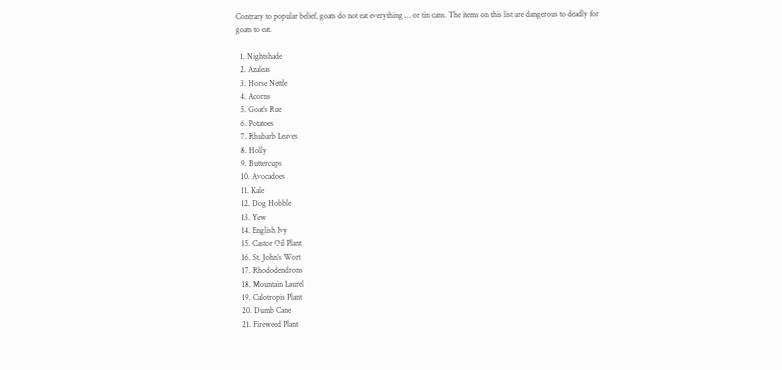Contrary to popular belief, goats do not eat everything … or tin cans. The items on this list are dangerous to deadly for goats to eat.

  1. Nightshade
  2. Azaleas
  3. Horse Nettle
  4. Acorns
  5. Goat’s Rue
  6. Potatoes
  7. Rhubarb Leaves
  8. Holly
  9. Buttercups
  10. Avocadoes
  11. Kale
  12. Dog Hobble
  13. Yew
  14. English Ivy
  15. Castor Oil Plant
  16. St. John’s Wort
  17. Rhododendrons
  18. Mountain Laurel
  19. Calotropis Plant
  20. Dumb Cane
  21. Fireweed Plant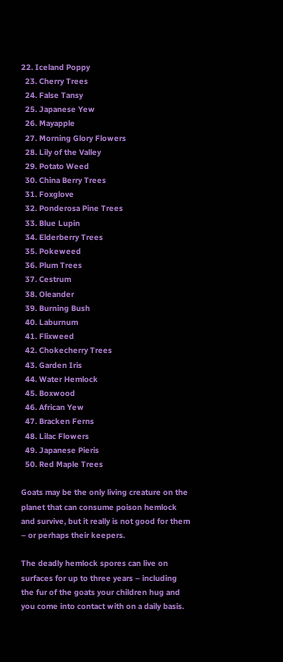22. Iceland Poppy
  23. Cherry Trees
  24. False Tansy
  25. Japanese Yew
  26. Mayapple
  27. Morning Glory Flowers
  28. Lily of the Valley
  29. Potato Weed
  30. China Berry Trees
  31. Foxglove
  32. Ponderosa Pine Trees
  33. Blue Lupin
  34. Elderberry Trees
  35. Pokeweed
  36. Plum Trees
  37. Cestrum
  38. Oleander
  39. Burning Bush
  40. Laburnum
  41. Flixweed
  42. Chokecherry Trees
  43. Garden Iris
  44. Water Hemlock
  45. Boxwood
  46. African Yew
  47. Bracken Ferns
  48. Lilac Flowers
  49. Japanese Pieris
  50. Red Maple Trees

Goats may be the only living creature on the planet that can consume poison hemlock and survive, but it really is not good for them – or perhaps their keepers.

The deadly hemlock spores can live on surfaces for up to three years – including the fur of the goats your children hug and you come into contact with on a daily basis.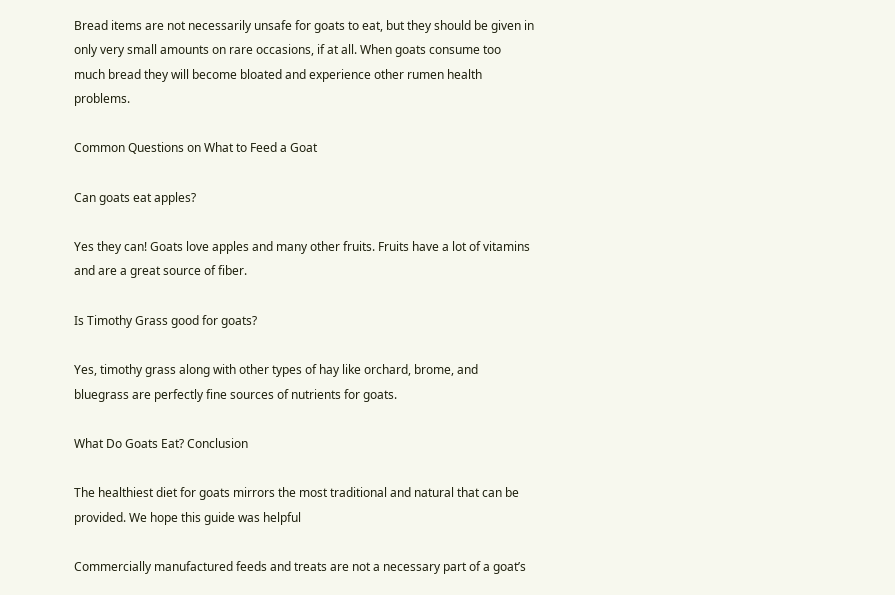Bread items are not necessarily unsafe for goats to eat, but they should be given in only very small amounts on rare occasions, if at all. When goats consume too much bread they will become bloated and experience other rumen health problems.

Common Questions on What to Feed a Goat

Can goats eat apples?

Yes they can! Goats love apples and many other fruits. Fruits have a lot of vitamins and are a great source of fiber.

Is Timothy Grass good for goats?

Yes, timothy grass along with other types of hay like orchard, brome, and bluegrass are perfectly fine sources of nutrients for goats.

What Do Goats Eat? Conclusion

The healthiest diet for goats mirrors the most traditional and natural that can be provided. We hope this guide was helpful

Commercially manufactured feeds and treats are not a necessary part of a goat’s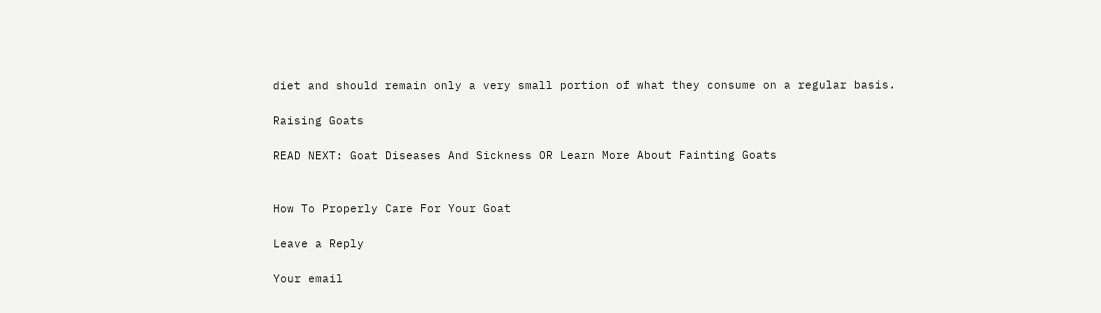diet and should remain only a very small portion of what they consume on a regular basis.

Raising Goats

READ NEXT: Goat Diseases And Sickness OR Learn More About Fainting Goats


How To Properly Care For Your Goat

Leave a Reply

Your email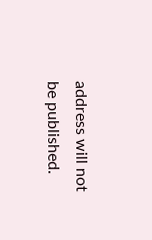address will not be published.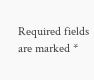Required fields are marked *